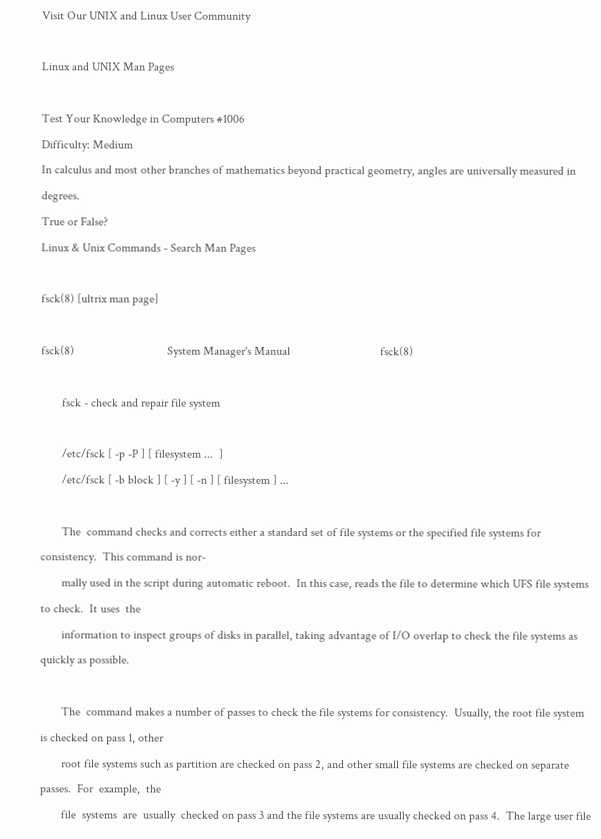Visit Our UNIX and Linux User Community

Linux and UNIX Man Pages

Test Your Knowledge in Computers #1006
Difficulty: Medium
In calculus and most other branches of mathematics beyond practical geometry, angles are universally measured in degrees.
True or False?
Linux & Unix Commands - Search Man Pages

fsck(8) [ultrix man page]

fsck(8)                               System Manager's Manual                              fsck(8)

       fsck - check and repair file system

       /etc/fsck [ -p -P ] [ filesystem ...  ]
       /etc/fsck [ -b block ] [ -y ] [ -n ] [ filesystem ] ...

       The  command checks and corrects either a standard set of file systems or the specified file systems for consistency.  This command is nor-
       mally used in the script during automatic reboot.  In this case, reads the file to determine which UFS file systems to check.  It uses  the
       information to inspect groups of disks in parallel, taking advantage of I/O overlap to check the file systems as quickly as possible.

       The  command makes a number of passes to check the file systems for consistency.  Usually, the root file system is checked on pass 1, other
       root file systems such as partition are checked on pass 2, and other small file systems are checked on separate passes.  For  example,  the
       file  systems  are  usually  checked on pass 3 and the file systems are usually checked on pass 4.  The large user file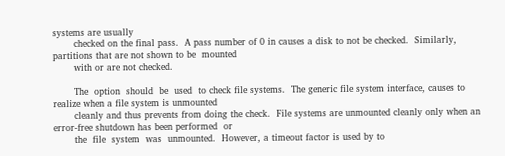systems are usually
       checked on the final pass.  A pass number of 0 in causes a disk to not be checked.  Similarly, partitions that are not shown to be  mounted
       with or are not checked.

       The  option  should  be  used  to check file systems.  The generic file system interface, causes to realize when a file system is unmounted
       cleanly and thus prevents from doing the check.  File systems are unmounted cleanly only when an error-free shutdown has been performed  or
       the  file  system  was  unmounted.  However, a timeout factor is used by to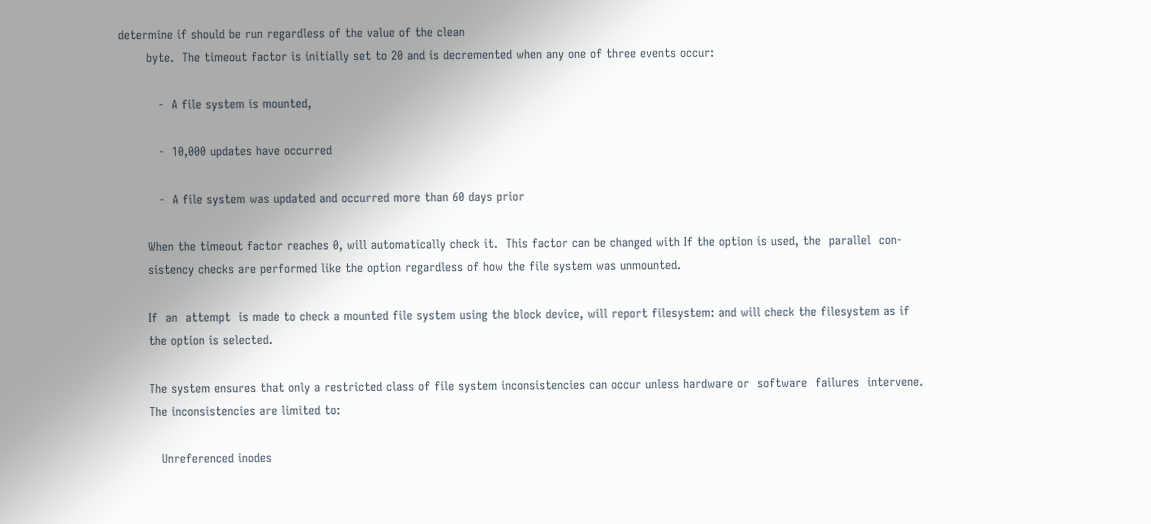determine if should be run regardless of the value of the clean
       byte.  The timeout factor is initially set to 20 and is decremented when any one of three events occur:

          -  A file system is mounted,

          -  10,000 updates have occurred

          -  A file system was updated and occurred more than 60 days prior

       When the timeout factor reaches 0, will automatically check it.  This factor can be changed with If the option is used, the  parallel  con-
       sistency checks are performed like the option regardless of how the file system was unmounted.

       If  an  attempt  is made to check a mounted file system using the block device, will report filesystem: and will check the filesystem as if
       the option is selected.

       The system ensures that only a restricted class of file system inconsistencies can occur unless hardware or  software  failures  intervene.
       The inconsistencies are limited to:

          Unreferenced inodes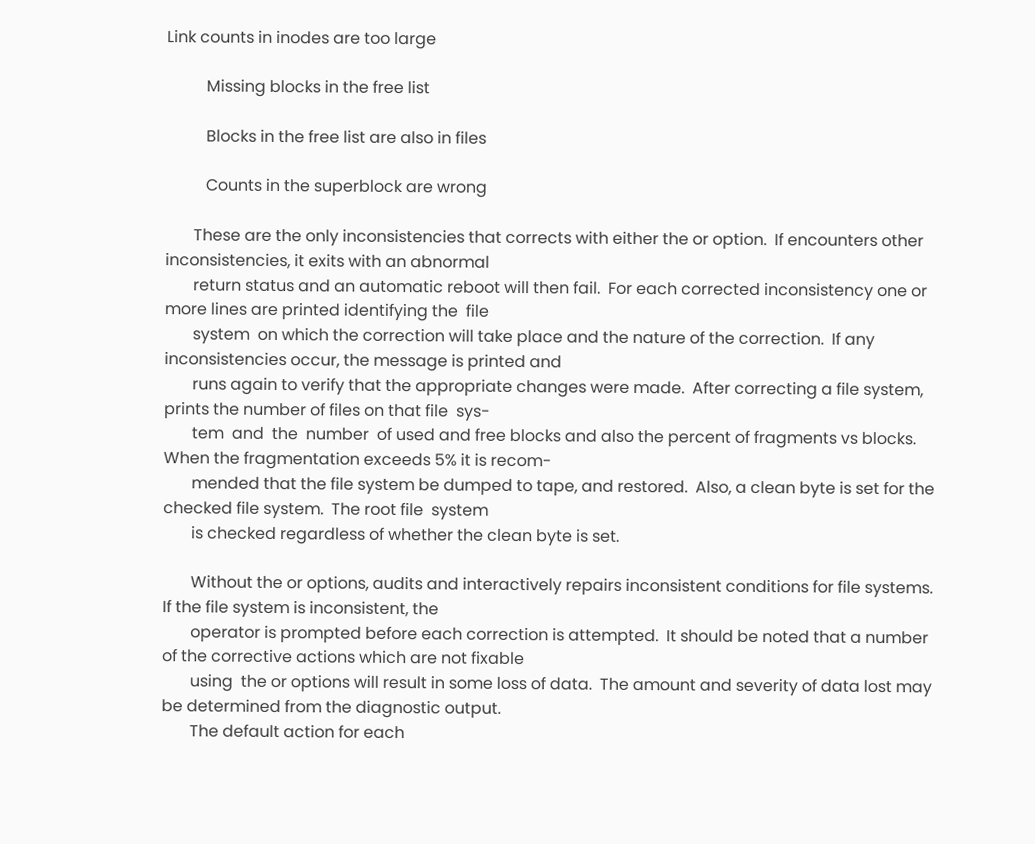Link counts in inodes are too large

          Missing blocks in the free list

          Blocks in the free list are also in files

          Counts in the superblock are wrong

       These are the only inconsistencies that corrects with either the or option.  If encounters other inconsistencies, it exits with an abnormal
       return status and an automatic reboot will then fail.  For each corrected inconsistency one or more lines are printed identifying the  file
       system  on which the correction will take place and the nature of the correction.  If any inconsistencies occur, the message is printed and
       runs again to verify that the appropriate changes were made.  After correcting a file system, prints the number of files on that file  sys-
       tem  and  the  number  of used and free blocks and also the percent of fragments vs blocks.  When the fragmentation exceeds 5% it is recom-
       mended that the file system be dumped to tape, and restored.  Also, a clean byte is set for the checked file system.  The root file  system
       is checked regardless of whether the clean byte is set.

       Without the or options, audits and interactively repairs inconsistent conditions for file systems.  If the file system is inconsistent, the
       operator is prompted before each correction is attempted.  It should be noted that a number of the corrective actions which are not fixable
       using  the or options will result in some loss of data.  The amount and severity of data lost may be determined from the diagnostic output.
       The default action for each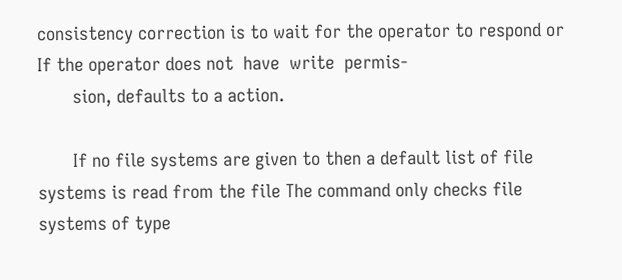consistency correction is to wait for the operator to respond or If the operator does not  have  write  permis-
       sion, defaults to a action.

       If no file systems are given to then a default list of file systems is read from the file The command only checks file systems of type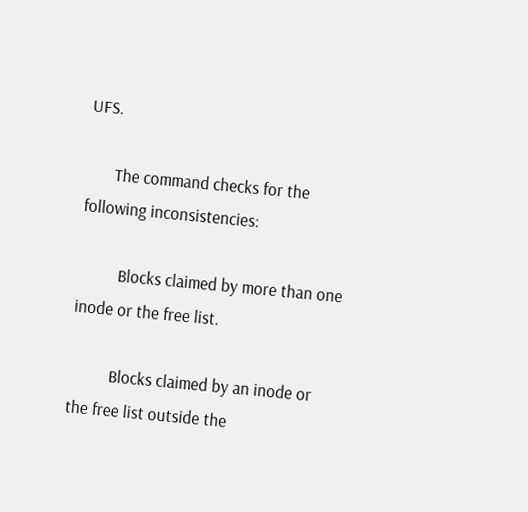UFS.

       The command checks for the following inconsistencies:

          Blocks claimed by more than one inode or the free list.

          Blocks claimed by an inode or the free list outside the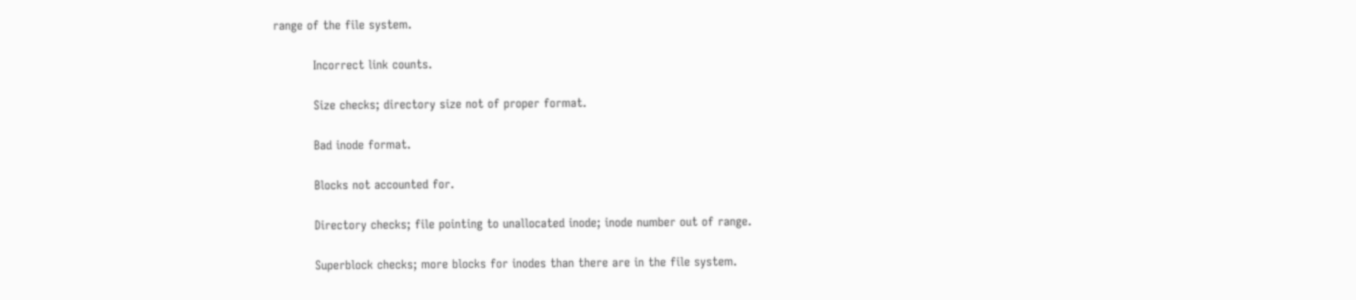range of the file system.

          Incorrect link counts.

          Size checks; directory size not of proper format.

          Bad inode format.

          Blocks not accounted for.

          Directory checks; file pointing to unallocated inode; inode number out of range.

          Superblock checks; more blocks for inodes than there are in the file system.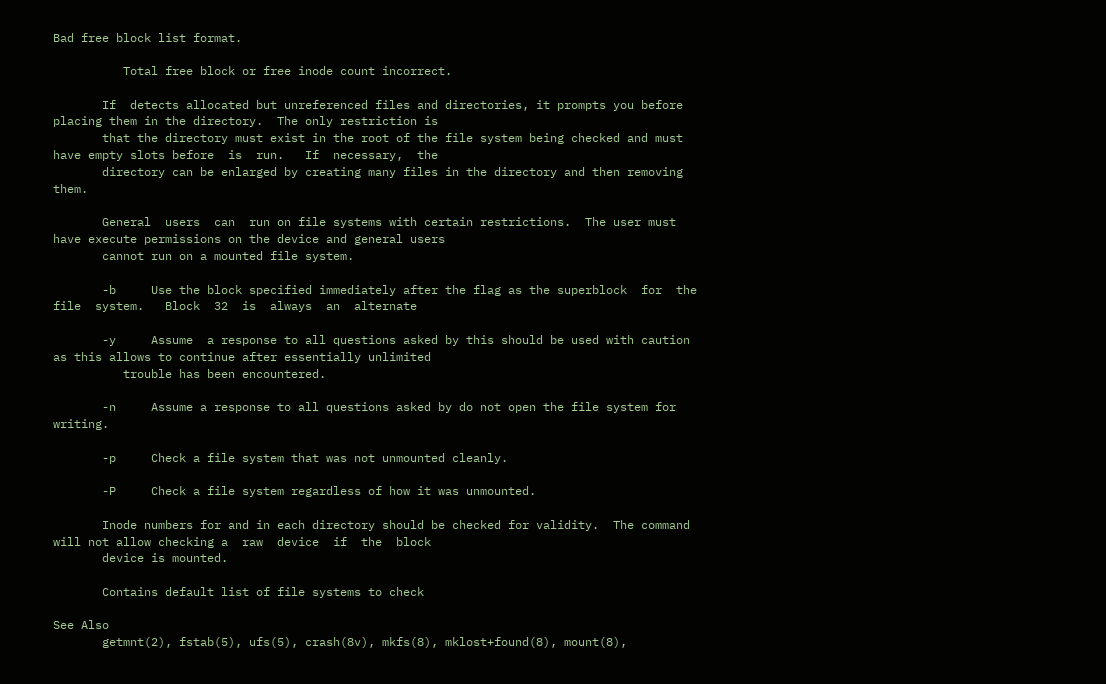Bad free block list format.

          Total free block or free inode count incorrect.

       If  detects allocated but unreferenced files and directories, it prompts you before placing them in the directory.  The only restriction is
       that the directory must exist in the root of the file system being checked and must have empty slots before  is  run.   If  necessary,  the
       directory can be enlarged by creating many files in the directory and then removing them.

       General  users  can  run on file systems with certain restrictions.  The user must have execute permissions on the device and general users
       cannot run on a mounted file system.

       -b     Use the block specified immediately after the flag as the superblock  for  the  file  system.   Block  32  is  always  an  alternate

       -y     Assume  a response to all questions asked by this should be used with caution as this allows to continue after essentially unlimited
          trouble has been encountered.

       -n     Assume a response to all questions asked by do not open the file system for writing.

       -p     Check a file system that was not unmounted cleanly.

       -P     Check a file system regardless of how it was unmounted.

       Inode numbers for and in each directory should be checked for validity.  The command will not allow checking a  raw  device  if  the  block
       device is mounted.

       Contains default list of file systems to check

See Also
       getmnt(2), fstab(5), ufs(5), crash(8v), mkfs(8), mklost+found(8), mount(8),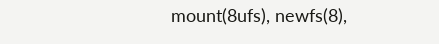mount(8ufs), newfs(8),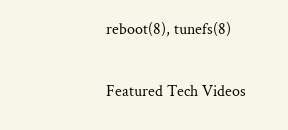reboot(8), tunefs(8)


Featured Tech Videos